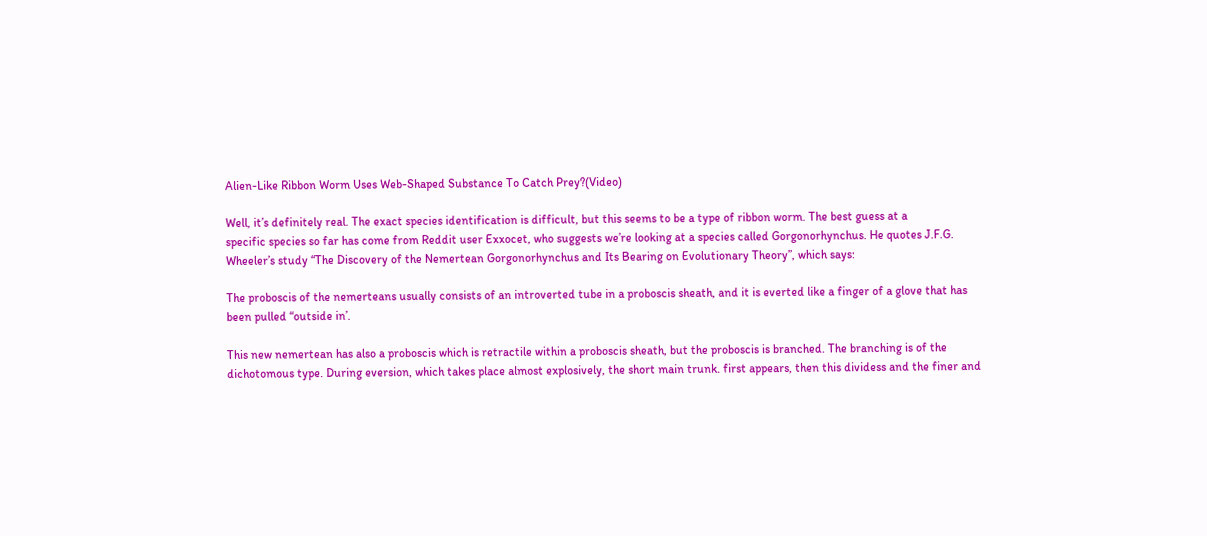Alien-Like Ribbon Worm Uses Web-Shaped Substance To Catch Prey?(Video)

Well, it’s definitely real. The exact species identification is difficult, but this seems to be a type of ribbon worm. The best guess at a
specific species so far has come from Reddit user Exxocet, who suggests we’re looking at a species called Gorgonorhynchus. He quotes J.F.G.
Wheeler’s study “The Discovery of the Nemertean Gorgonorhynchus and Its Bearing on Evolutionary Theory”, which says:

The proboscis of the nemerteans usually consists of an introverted tube in a proboscis sheath, and it is everted like a finger of a glove that has
been pulled “outside in’.

This new nemertean has also a proboscis which is retractile within a proboscis sheath, but the proboscis is branched. The branching is of the
dichotomous type. During eversion, which takes place almost explosively, the short main trunk. first appears, then this dividess and the finer and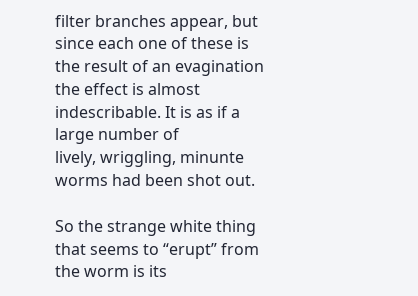filter branches appear, but since each one of these is the result of an evagination the effect is almost indescribable. It is as if a large number of
lively, wriggling, minunte worms had been shot out.

So the strange white thing that seems to “erupt” from the worm is its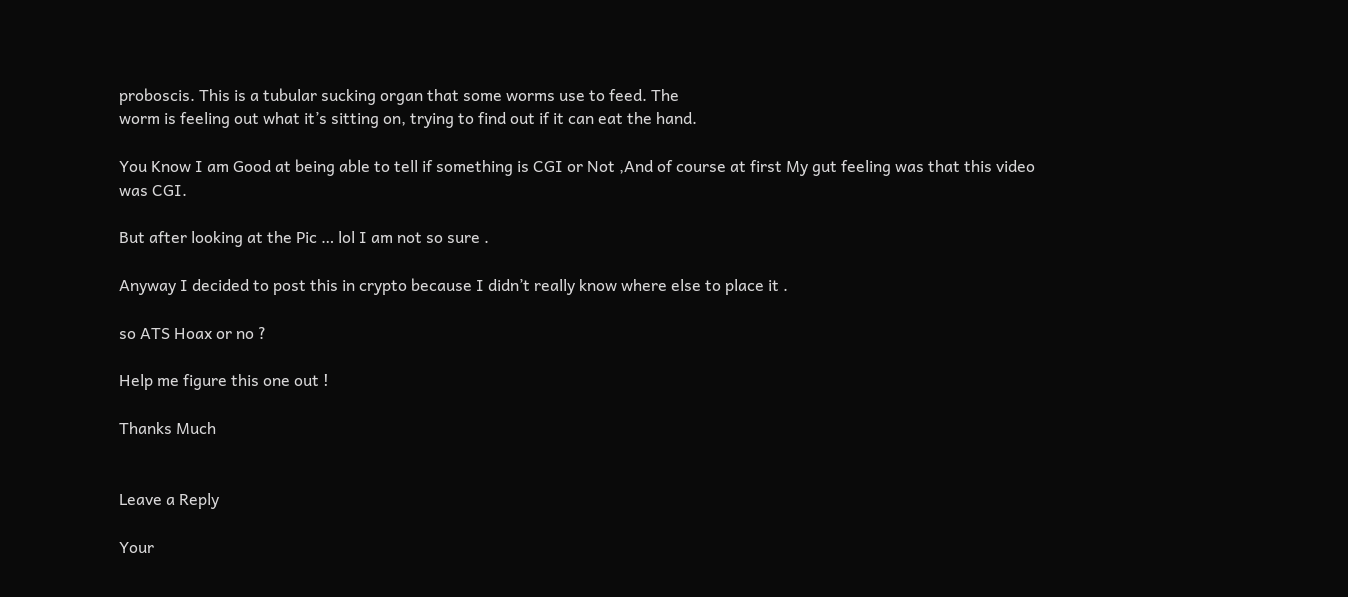proboscis. This is a tubular sucking organ that some worms use to feed. The
worm is feeling out what it’s sitting on, trying to find out if it can eat the hand.

You Know I am Good at being able to tell if something is CGI or Not ,And of course at first My gut feeling was that this video was CGI.

But after looking at the Pic … lol I am not so sure .

Anyway I decided to post this in crypto because I didn’t really know where else to place it .

so ATS Hoax or no ?

Help me figure this one out !

Thanks Much


Leave a Reply

Your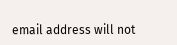email address will not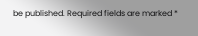be published. Required fields are marked *